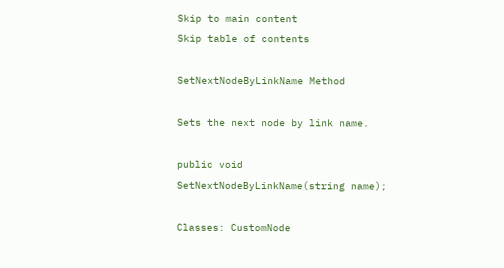Skip to main content
Skip table of contents

SetNextNodeByLinkName Method

Sets the next node by link name.

public void SetNextNodeByLinkName(string name);

Classes: CustomNode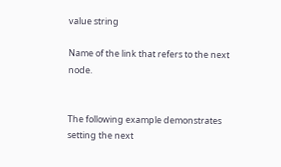value string

Name of the link that refers to the next node.


The following example demonstrates setting the next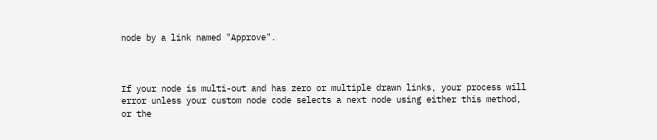node by a link named "Approve".



If your node is multi-out and has zero or multiple drawn links, your process will error unless your custom node code selects a next node using either this method, or the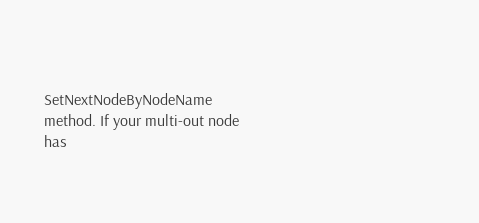SetNextNodeByNodeName method. If your multi-out node has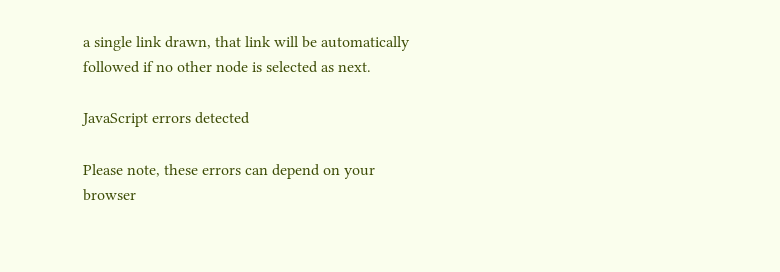a single link drawn, that link will be automatically followed if no other node is selected as next.

JavaScript errors detected

Please note, these errors can depend on your browser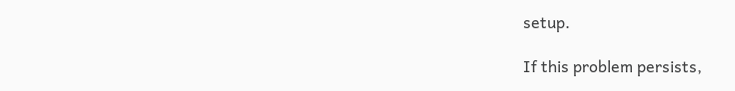setup.

If this problem persists,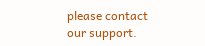please contact our support.